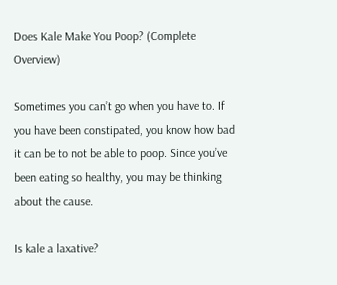Does Kale Make You Poop? (Complete Overview)

Sometimes you can’t go when you have to. If you have been constipated, you know how bad it can be to not be able to poop. Since you’ve been eating so healthy, you may be thinking about the cause.

Is kale a laxative?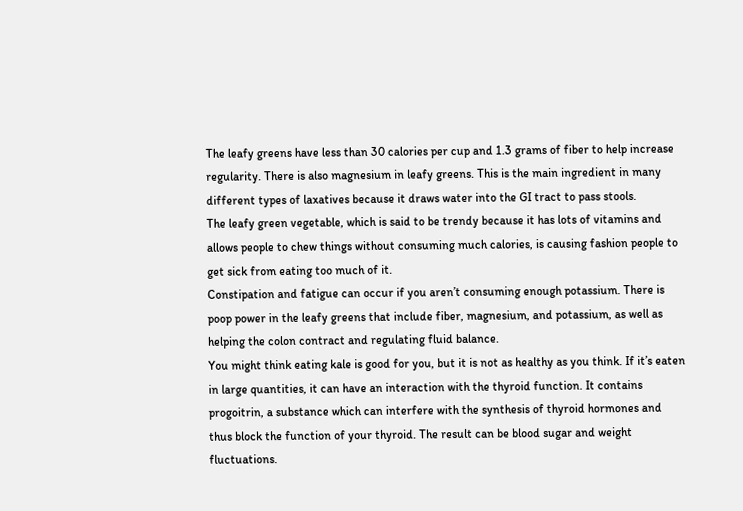The leafy greens have less than 30 calories per cup and 1.3 grams of fiber to help increase regularity. There is also magnesium in leafy greens. This is the main ingredient in many different types of laxatives because it draws water into the GI tract to pass stools.
The leafy green vegetable, which is said to be trendy because it has lots of vitamins and allows people to chew things without consuming much calories, is causing fashion people to get sick from eating too much of it.
Constipation and fatigue can occur if you aren’t consuming enough potassium. There is poop power in the leafy greens that include fiber, magnesium, and potassium, as well as helping the colon contract and regulating fluid balance.
You might think eating kale is good for you, but it is not as healthy as you think. If it’s eaten in large quantities, it can have an interaction with the thyroid function. It contains progoitrin, a substance which can interfere with the synthesis of thyroid hormones and thus block the function of your thyroid. The result can be blood sugar and weight fluctuations.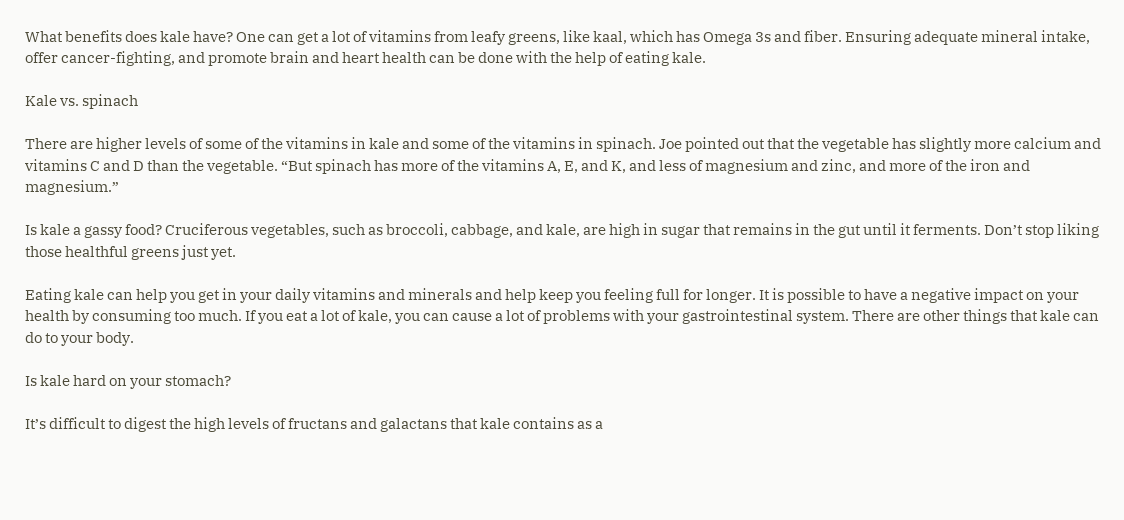What benefits does kale have? One can get a lot of vitamins from leafy greens, like kaal, which has Omega 3s and fiber. Ensuring adequate mineral intake, offer cancer-fighting, and promote brain and heart health can be done with the help of eating kale.

Kale vs. spinach

There are higher levels of some of the vitamins in kale and some of the vitamins in spinach. Joe pointed out that the vegetable has slightly more calcium and vitamins C and D than the vegetable. “But spinach has more of the vitamins A, E, and K, and less of magnesium and zinc, and more of the iron and magnesium.”

Is kale a gassy food? Cruciferous vegetables, such as broccoli, cabbage, and kale, are high in sugar that remains in the gut until it ferments. Don’t stop liking those healthful greens just yet.

Eating kale can help you get in your daily vitamins and minerals and help keep you feeling full for longer. It is possible to have a negative impact on your health by consuming too much. If you eat a lot of kale, you can cause a lot of problems with your gastrointestinal system. There are other things that kale can do to your body.

Is kale hard on your stomach?

It’s difficult to digest the high levels of fructans and galactans that kale contains as a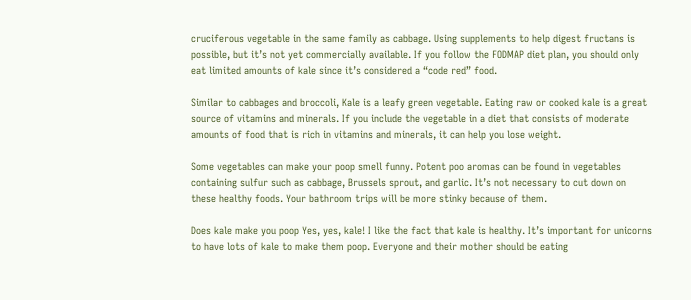cruciferous vegetable in the same family as cabbage. Using supplements to help digest fructans is possible, but it’s not yet commercially available. If you follow the FODMAP diet plan, you should only eat limited amounts of kale since it’s considered a “code red” food.

Similar to cabbages and broccoli, Kale is a leafy green vegetable. Eating raw or cooked kale is a great source of vitamins and minerals. If you include the vegetable in a diet that consists of moderate amounts of food that is rich in vitamins and minerals, it can help you lose weight.

Some vegetables can make your poop smell funny. Potent poo aromas can be found in vegetables containing sulfur such as cabbage, Brussels sprout, and garlic. It’s not necessary to cut down on these healthy foods. Your bathroom trips will be more stinky because of them.

Does kale make you poop Yes, yes, kale! I like the fact that kale is healthy. It’s important for unicorns to have lots of kale to make them poop. Everyone and their mother should be eating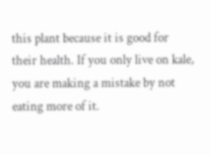this plant because it is good for their health. If you only live on kale, you are making a mistake by not eating more of it.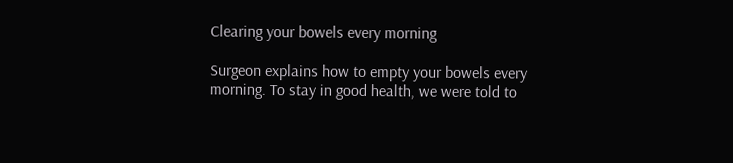Clearing your bowels every morning

Surgeon explains how to empty your bowels every morning. To stay in good health, we were told to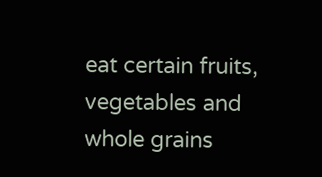eat certain fruits, vegetables and whole grains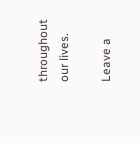throughout our lives.

Leave a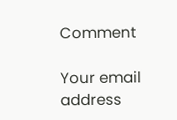Comment

Your email address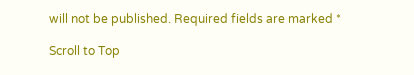will not be published. Required fields are marked *

Scroll to Top